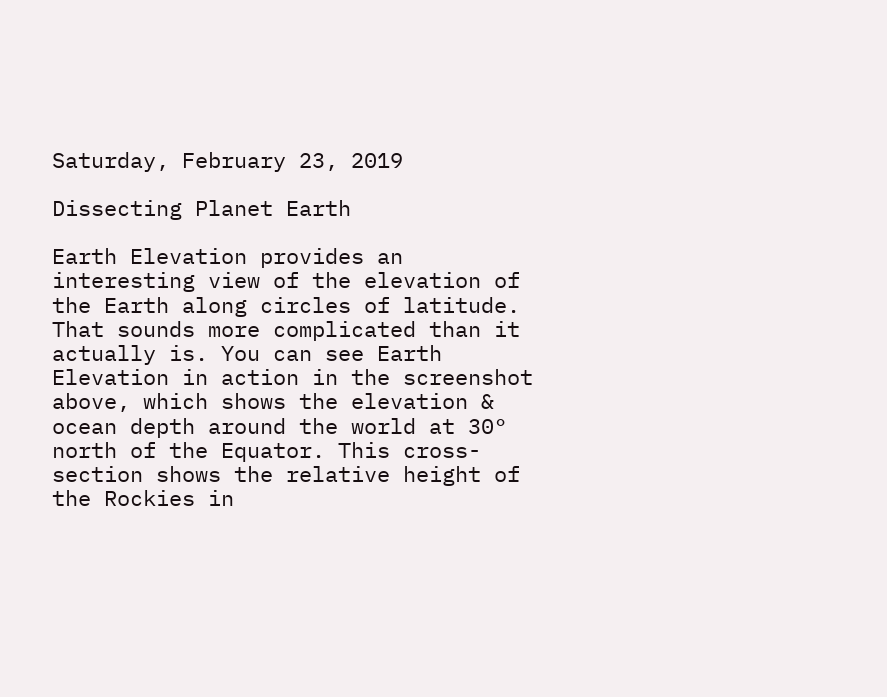Saturday, February 23, 2019

Dissecting Planet Earth

Earth Elevation provides an interesting view of the elevation of the Earth along circles of latitude. That sounds more complicated than it actually is. You can see Earth Elevation in action in the screenshot above, which shows the elevation & ocean depth around the world at 30° north of the Equator. This cross-section shows the relative height of the Rockies in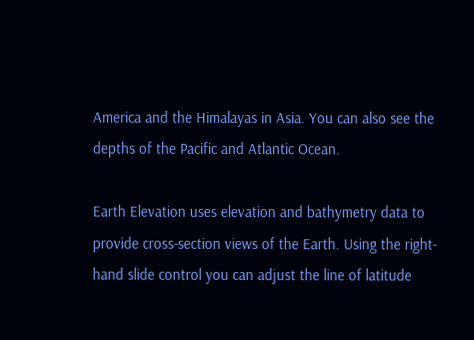America and the Himalayas in Asia. You can also see the depths of the Pacific and Atlantic Ocean.

Earth Elevation uses elevation and bathymetry data to provide cross-section views of the Earth. Using the right-hand slide control you can adjust the line of latitude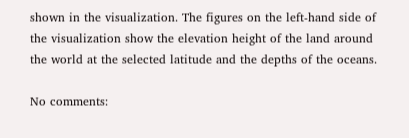shown in the visualization. The figures on the left-hand side of the visualization show the elevation height of the land around the world at the selected latitude and the depths of the oceans.

No comments: